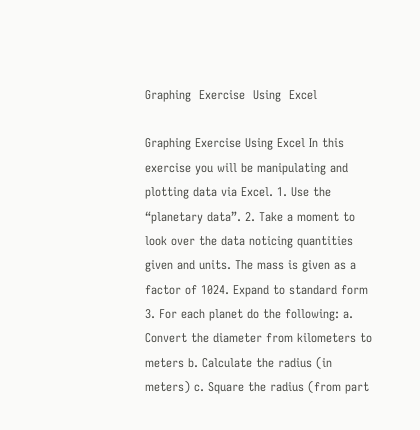Graphing  Exercise  Using  Excel

Graphing Exercise Using Excel In this exercise you will be manipulating and plotting data via Excel. 1. Use the “planetary data”. 2. Take a moment to look over the data noticing quantities given and units. The mass is given as a factor of 1024. Expand to standard form 3. For each planet do the following: a. Convert the diameter from kilometers to meters b. Calculate the radius (in meters) c. Square the radius (from part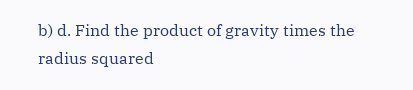b) d. Find the product of gravity times the radius squared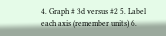4. Graph # 3d versus #2 5. Label each axis (remember units) 6.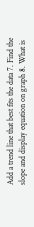Add a trend line that best fits the data 7. Find the slope and display equation on graph 8. What is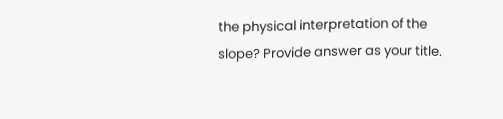the physical interpretation of the slope? Provide answer as your title.